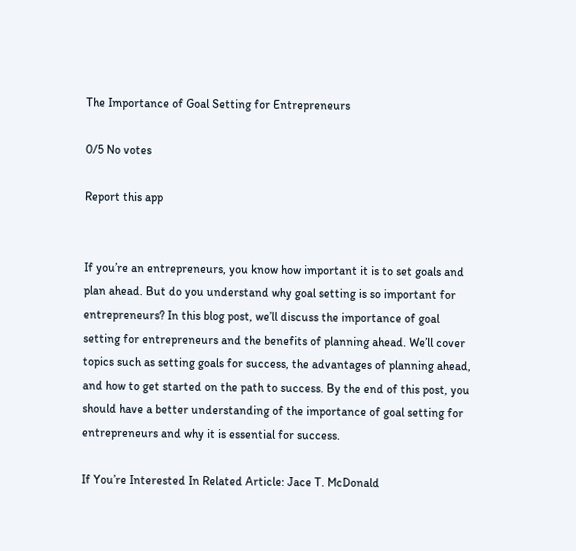The Importance of Goal Setting for Entrepreneurs

0/5 No votes

Report this app


If you’re an entrepreneurs, you know how important it is to set goals and plan ahead. But do you understand why goal setting is so important for entrepreneurs? In this blog post, we’ll discuss the importance of goal setting for entrepreneurs and the benefits of planning ahead. We’ll cover topics such as setting goals for success, the advantages of planning ahead, and how to get started on the path to success. By the end of this post, you should have a better understanding of the importance of goal setting for entrepreneurs and why it is essential for success.

If You’re Interested In Related Article: Jace T. McDonald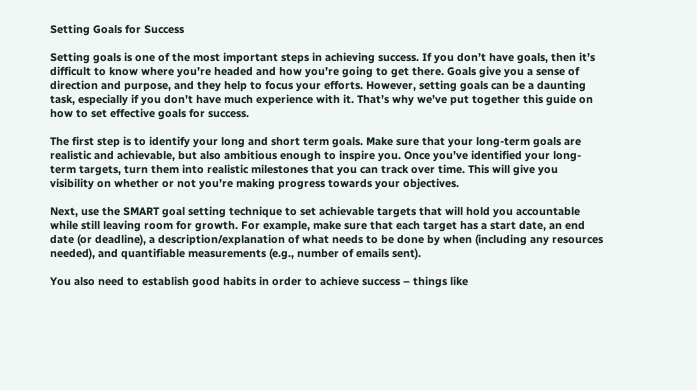Setting Goals for Success

Setting goals is one of the most important steps in achieving success. If you don’t have goals, then it’s difficult to know where you’re headed and how you’re going to get there. Goals give you a sense of direction and purpose, and they help to focus your efforts. However, setting goals can be a daunting task, especially if you don’t have much experience with it. That’s why we’ve put together this guide on how to set effective goals for success.

The first step is to identify your long and short term goals. Make sure that your long-term goals are realistic and achievable, but also ambitious enough to inspire you. Once you’ve identified your long-term targets, turn them into realistic milestones that you can track over time. This will give you visibility on whether or not you’re making progress towards your objectives.

Next, use the SMART goal setting technique to set achievable targets that will hold you accountable while still leaving room for growth. For example, make sure that each target has a start date, an end date (or deadline), a description/explanation of what needs to be done by when (including any resources needed), and quantifiable measurements (e.g., number of emails sent).

You also need to establish good habits in order to achieve success – things like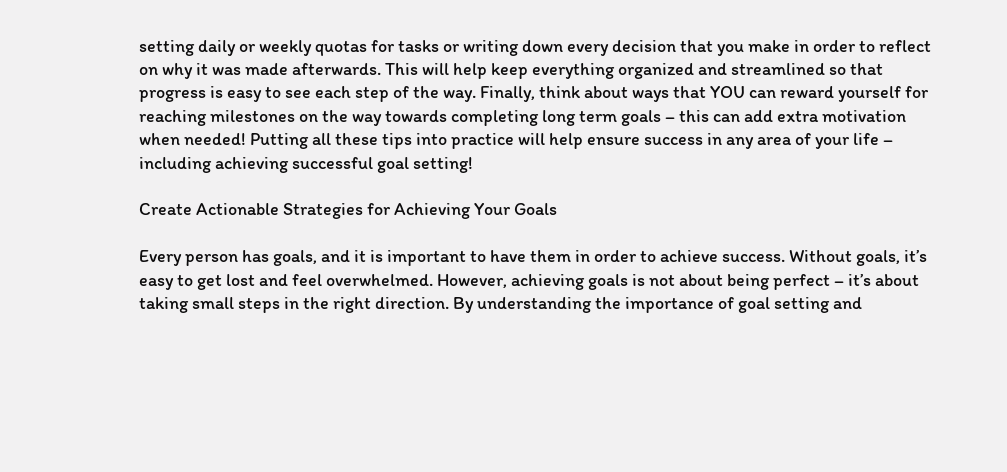setting daily or weekly quotas for tasks or writing down every decision that you make in order to reflect on why it was made afterwards. This will help keep everything organized and streamlined so that progress is easy to see each step of the way. Finally, think about ways that YOU can reward yourself for reaching milestones on the way towards completing long term goals – this can add extra motivation when needed! Putting all these tips into practice will help ensure success in any area of your life – including achieving successful goal setting!

Create Actionable Strategies for Achieving Your Goals

Every person has goals, and it is important to have them in order to achieve success. Without goals, it’s easy to get lost and feel overwhelmed. However, achieving goals is not about being perfect – it’s about taking small steps in the right direction. By understanding the importance of goal setting and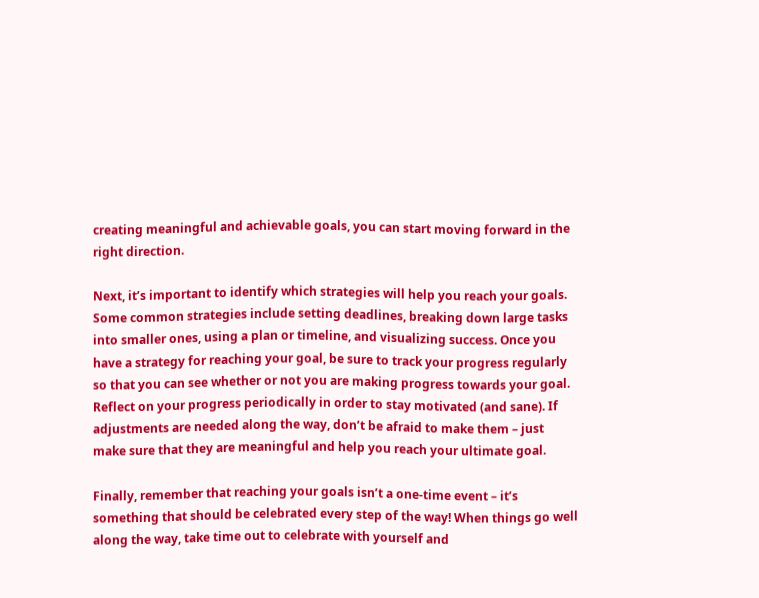creating meaningful and achievable goals, you can start moving forward in the right direction.

Next, it’s important to identify which strategies will help you reach your goals. Some common strategies include setting deadlines, breaking down large tasks into smaller ones, using a plan or timeline, and visualizing success. Once you have a strategy for reaching your goal, be sure to track your progress regularly so that you can see whether or not you are making progress towards your goal. Reflect on your progress periodically in order to stay motivated (and sane). If adjustments are needed along the way, don’t be afraid to make them – just make sure that they are meaningful and help you reach your ultimate goal.

Finally, remember that reaching your goals isn’t a one-time event – it’s something that should be celebrated every step of the way! When things go well along the way, take time out to celebrate with yourself and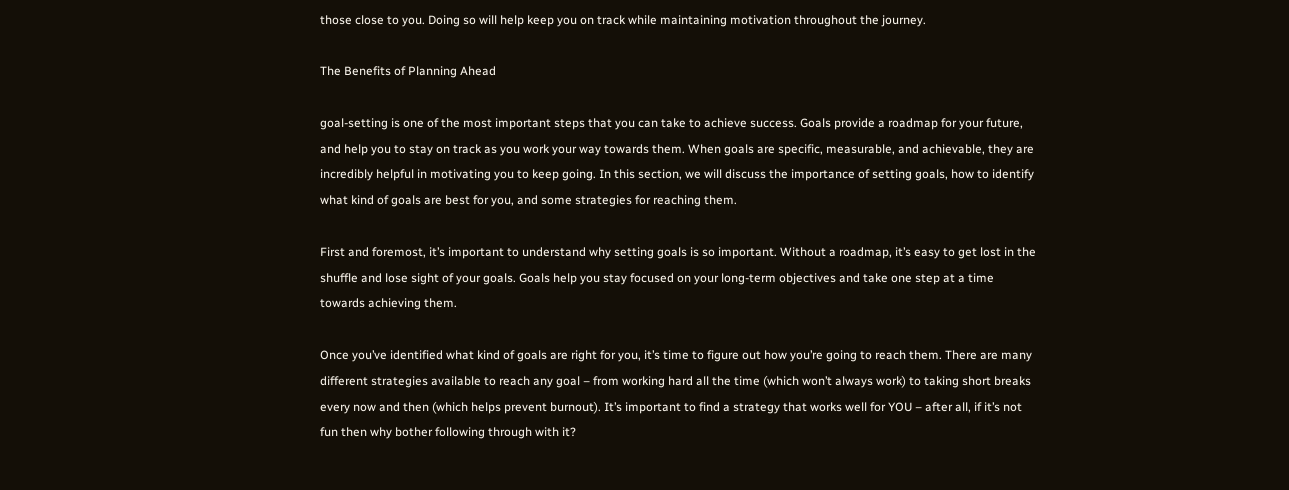those close to you. Doing so will help keep you on track while maintaining motivation throughout the journey.

The Benefits of Planning Ahead

goal-setting is one of the most important steps that you can take to achieve success. Goals provide a roadmap for your future, and help you to stay on track as you work your way towards them. When goals are specific, measurable, and achievable, they are incredibly helpful in motivating you to keep going. In this section, we will discuss the importance of setting goals, how to identify what kind of goals are best for you, and some strategies for reaching them.

First and foremost, it’s important to understand why setting goals is so important. Without a roadmap, it’s easy to get lost in the shuffle and lose sight of your goals. Goals help you stay focused on your long-term objectives and take one step at a time towards achieving them.

Once you’ve identified what kind of goals are right for you, it’s time to figure out how you’re going to reach them. There are many different strategies available to reach any goal – from working hard all the time (which won’t always work) to taking short breaks every now and then (which helps prevent burnout). It’s important to find a strategy that works well for YOU – after all, if it’s not fun then why bother following through with it?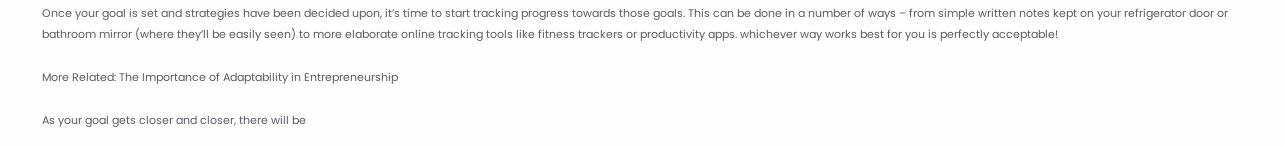Once your goal is set and strategies have been decided upon, it’s time to start tracking progress towards those goals. This can be done in a number of ways – from simple written notes kept on your refrigerator door or bathroom mirror (where they’ll be easily seen) to more elaborate online tracking tools like fitness trackers or productivity apps. whichever way works best for you is perfectly acceptable!

More Related: The Importance of Adaptability in Entrepreneurship

As your goal gets closer and closer, there will be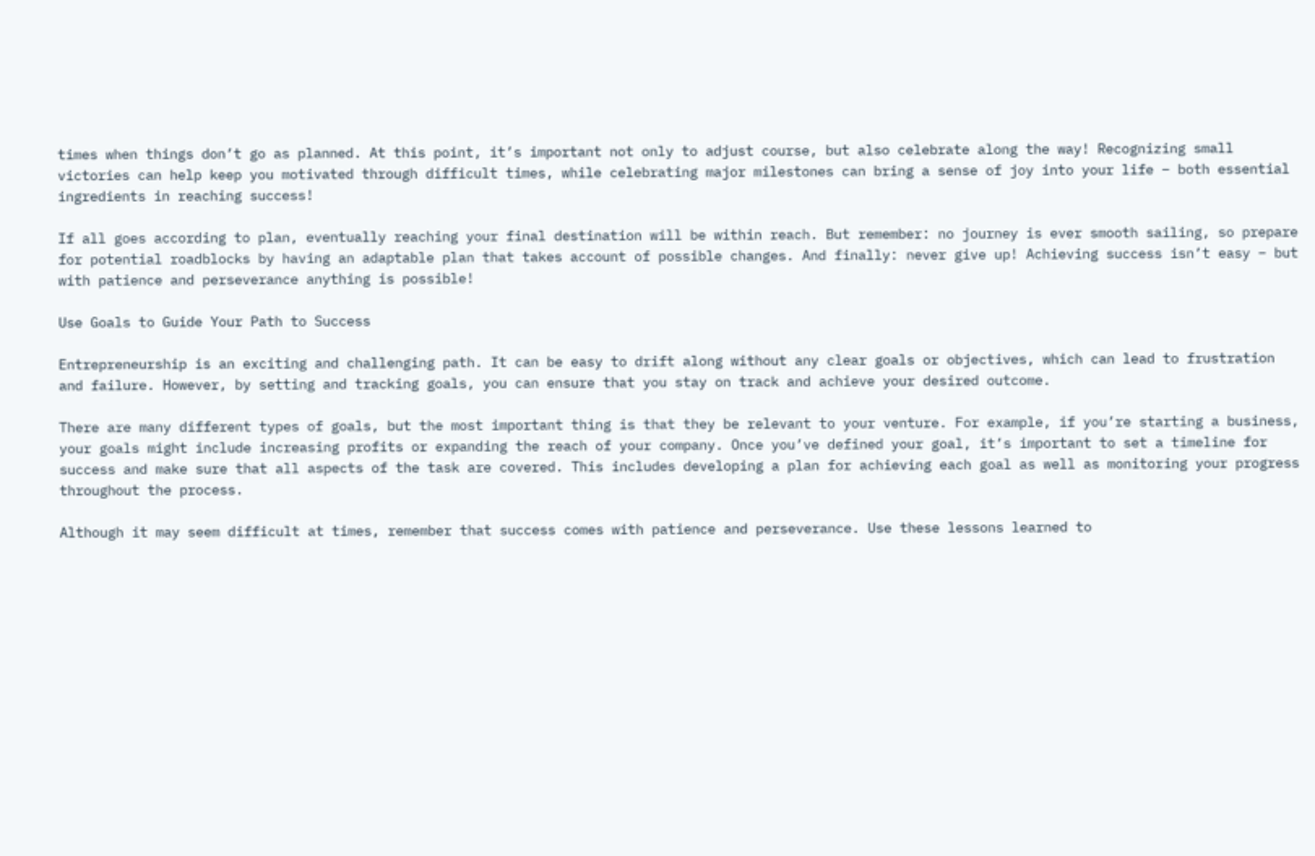times when things don’t go as planned. At this point, it’s important not only to adjust course, but also celebrate along the way! Recognizing small victories can help keep you motivated through difficult times, while celebrating major milestones can bring a sense of joy into your life – both essential ingredients in reaching success!

If all goes according to plan, eventually reaching your final destination will be within reach. But remember: no journey is ever smooth sailing, so prepare for potential roadblocks by having an adaptable plan that takes account of possible changes. And finally: never give up! Achieving success isn’t easy – but with patience and perseverance anything is possible!

Use Goals to Guide Your Path to Success

Entrepreneurship is an exciting and challenging path. It can be easy to drift along without any clear goals or objectives, which can lead to frustration and failure. However, by setting and tracking goals, you can ensure that you stay on track and achieve your desired outcome.

There are many different types of goals, but the most important thing is that they be relevant to your venture. For example, if you’re starting a business, your goals might include increasing profits or expanding the reach of your company. Once you’ve defined your goal, it’s important to set a timeline for success and make sure that all aspects of the task are covered. This includes developing a plan for achieving each goal as well as monitoring your progress throughout the process.

Although it may seem difficult at times, remember that success comes with patience and perseverance. Use these lessons learned to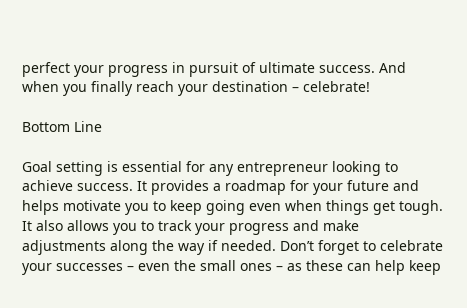perfect your progress in pursuit of ultimate success. And when you finally reach your destination – celebrate!

Bottom Line

Goal setting is essential for any entrepreneur looking to achieve success. It provides a roadmap for your future and helps motivate you to keep going even when things get tough. It also allows you to track your progress and make adjustments along the way if needed. Don’t forget to celebrate your successes – even the small ones – as these can help keep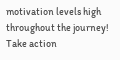motivation levels high throughout the journey! Take action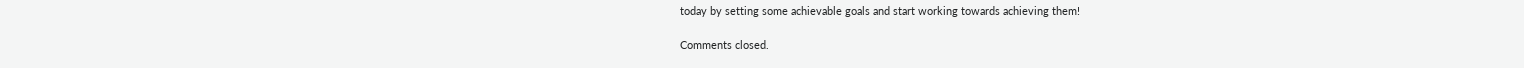today by setting some achievable goals and start working towards achieving them!

Comments closed.